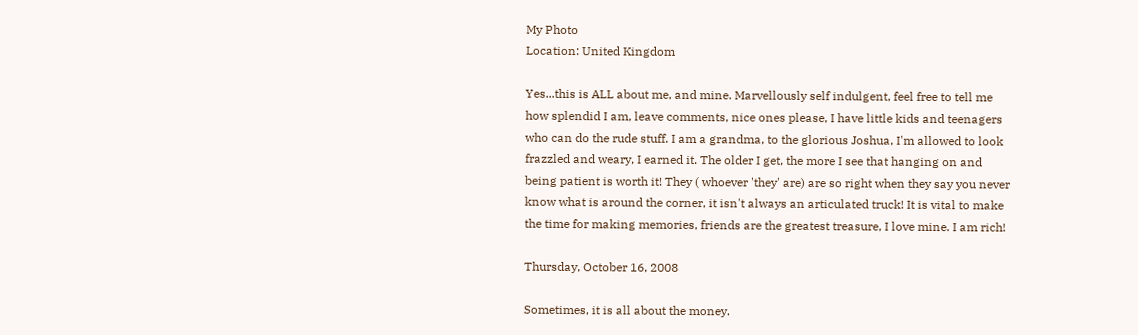My Photo
Location: United Kingdom

Yes...this is ALL about me, and mine. Marvellously self indulgent, feel free to tell me how splendid I am, leave comments, nice ones please, I have little kids and teenagers who can do the rude stuff. I am a grandma, to the glorious Joshua, I'm allowed to look frazzled and weary, I earned it. The older I get, the more I see that hanging on and being patient is worth it! They ( whoever 'they' are) are so right when they say you never know what is around the corner, it isn't always an articulated truck! It is vital to make the time for making memories, friends are the greatest treasure, I love mine. I am rich!

Thursday, October 16, 2008

Sometimes, it is all about the money.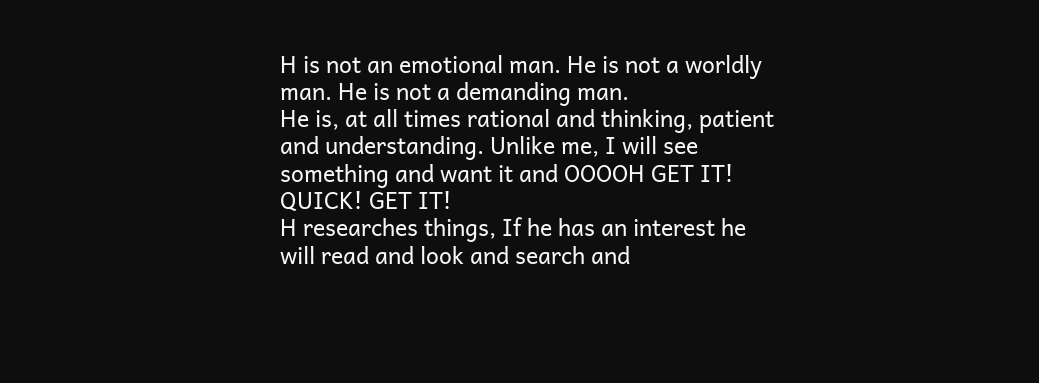H is not an emotional man. He is not a worldly man. He is not a demanding man.
He is, at all times rational and thinking, patient and understanding. Unlike me, I will see something and want it and OOOOH GET IT! QUICK! GET IT!
H researches things, If he has an interest he will read and look and search and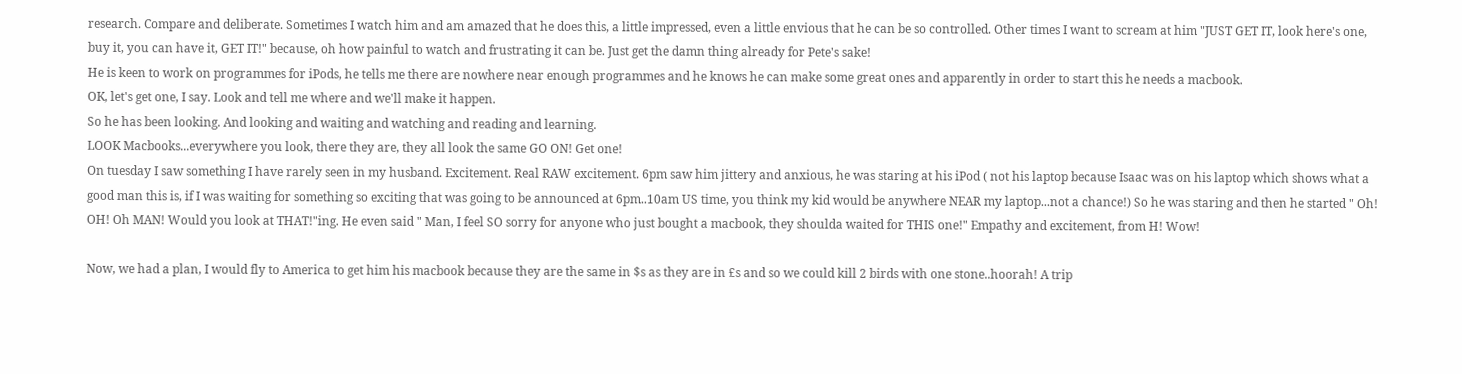research. Compare and deliberate. Sometimes I watch him and am amazed that he does this, a little impressed, even a little envious that he can be so controlled. Other times I want to scream at him "JUST GET IT, look here's one, buy it, you can have it, GET IT!" because, oh how painful to watch and frustrating it can be. Just get the damn thing already for Pete's sake!
He is keen to work on programmes for iPods, he tells me there are nowhere near enough programmes and he knows he can make some great ones and apparently in order to start this he needs a macbook.
OK, let's get one, I say. Look and tell me where and we'll make it happen.
So he has been looking. And looking and waiting and watching and reading and learning.
LOOK Macbooks...everywhere you look, there they are, they all look the same GO ON! Get one!
On tuesday I saw something I have rarely seen in my husband. Excitement. Real RAW excitement. 6pm saw him jittery and anxious, he was staring at his iPod ( not his laptop because Isaac was on his laptop which shows what a good man this is, if I was waiting for something so exciting that was going to be announced at 6pm..10am US time, you think my kid would be anywhere NEAR my laptop...not a chance!) So he was staring and then he started " Oh! OH! Oh MAN! Would you look at THAT!"ing. He even said " Man, I feel SO sorry for anyone who just bought a macbook, they shoulda waited for THIS one!" Empathy and excitement, from H! Wow!

Now, we had a plan, I would fly to America to get him his macbook because they are the same in $s as they are in £s and so we could kill 2 birds with one stone..hoorah! A trip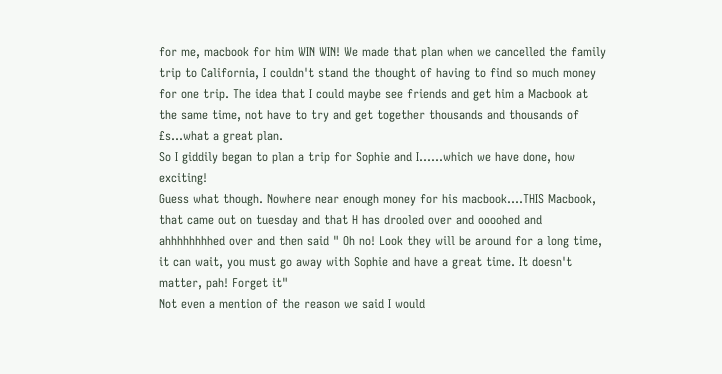for me, macbook for him WIN WIN! We made that plan when we cancelled the family trip to California, I couldn't stand the thought of having to find so much money for one trip. The idea that I could maybe see friends and get him a Macbook at the same time, not have to try and get together thousands and thousands of £s...what a great plan.
So I giddily began to plan a trip for Sophie and I......which we have done, how exciting!
Guess what though. Nowhere near enough money for his macbook....THIS Macbook, that came out on tuesday and that H has drooled over and oooohed and ahhhhhhhhed over and then said " Oh no! Look they will be around for a long time, it can wait, you must go away with Sophie and have a great time. It doesn't matter, pah! Forget it"
Not even a mention of the reason we said I would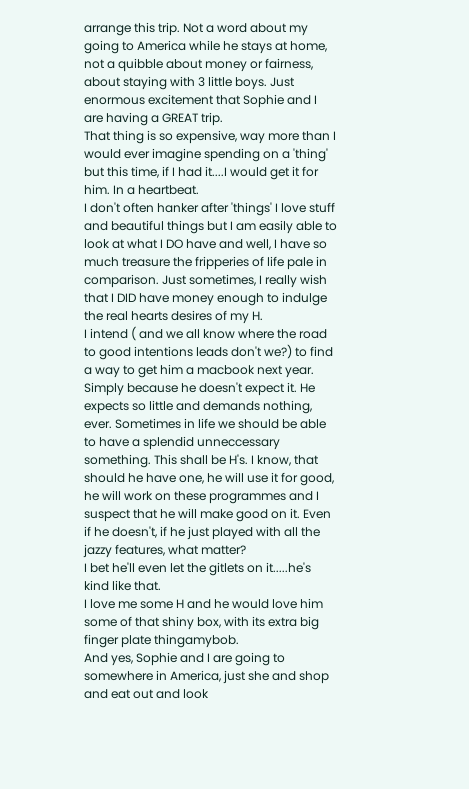arrange this trip. Not a word about my going to America while he stays at home, not a quibble about money or fairness, about staying with 3 little boys. Just enormous excitement that Sophie and I are having a GREAT trip.
That thing is so expensive, way more than I would ever imagine spending on a 'thing' but this time, if I had it....I would get it for him. In a heartbeat.
I don't often hanker after 'things' I love stuff and beautiful things but I am easily able to look at what I DO have and well, I have so much treasure the fripperies of life pale in comparison. Just sometimes, I really wish that I DID have money enough to indulge the real hearts desires of my H.
I intend ( and we all know where the road to good intentions leads don't we?) to find a way to get him a macbook next year. Simply because he doesn't expect it. He expects so little and demands nothing, ever. Sometimes in life we should be able to have a splendid unneccessary something. This shall be H's. I know, that should he have one, he will use it for good, he will work on these programmes and I suspect that he will make good on it. Even if he doesn't, if he just played with all the jazzy features, what matter?
I bet he'll even let the gitlets on it.....he's kind like that.
I love me some H and he would love him some of that shiny box, with its extra big finger plate thingamybob.
And yes, Sophie and I are going to somewhere in America, just she and shop and eat out and look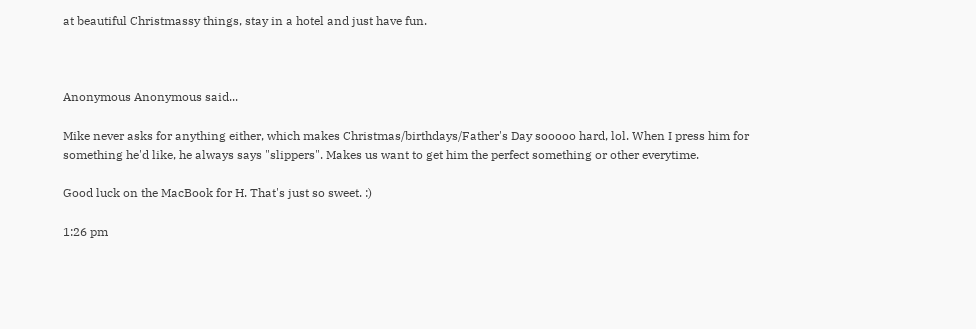at beautiful Christmassy things, stay in a hotel and just have fun.



Anonymous Anonymous said...

Mike never asks for anything either, which makes Christmas/birthdays/Father's Day sooooo hard, lol. When I press him for something he'd like, he always says "slippers". Makes us want to get him the perfect something or other everytime.

Good luck on the MacBook for H. That's just so sweet. :)

1:26 pm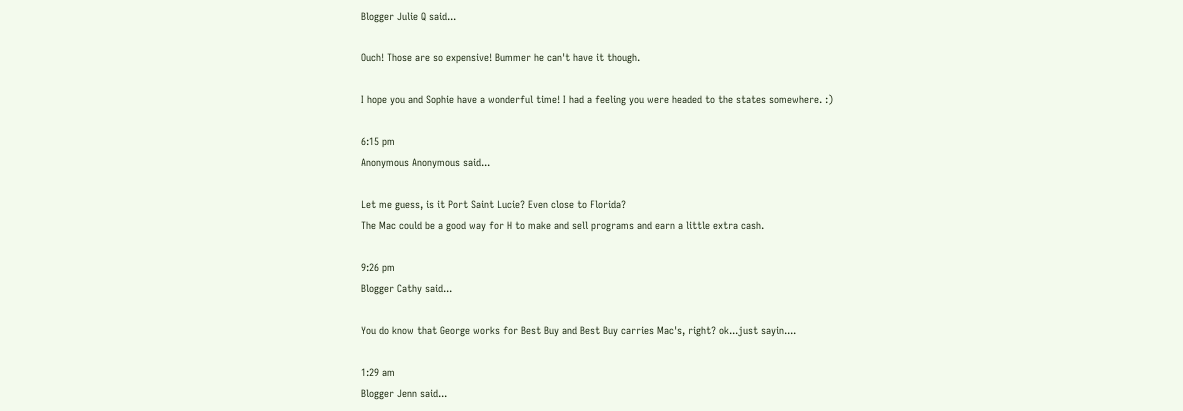Blogger Julie Q said...

Ouch! Those are so expensive! Bummer he can't have it though.

I hope you and Sophie have a wonderful time! I had a feeling you were headed to the states somewhere. :)

6:15 pm
Anonymous Anonymous said...

Let me guess, is it Port Saint Lucie? Even close to Florida?
The Mac could be a good way for H to make and sell programs and earn a little extra cash.

9:26 pm
Blogger Cathy said...

You do know that George works for Best Buy and Best Buy carries Mac's, right? ok...just sayin....

1:29 am
Blogger Jenn said...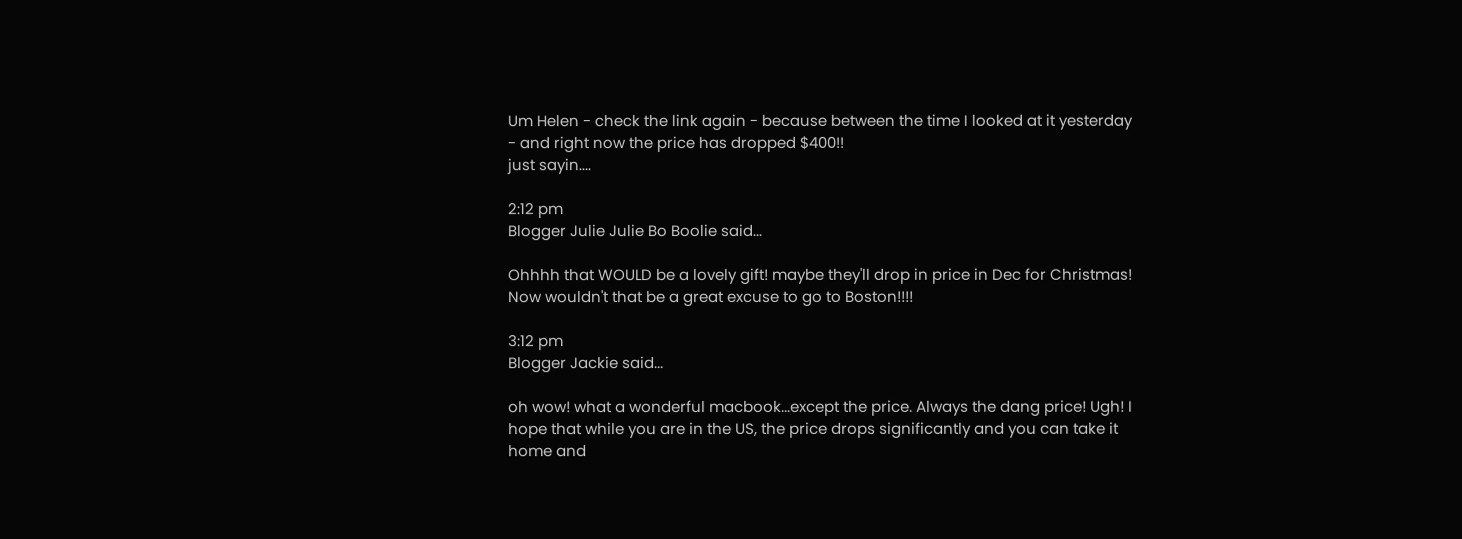Um Helen - check the link again - because between the time I looked at it yesterday - and right now the price has dropped $400!!
just sayin....

2:12 pm
Blogger Julie Julie Bo Boolie said...

Ohhhh that WOULD be a lovely gift! maybe they'll drop in price in Dec for Christmas! Now wouldn't that be a great excuse to go to Boston!!!!

3:12 pm
Blogger Jackie said...

oh wow! what a wonderful macbook...except the price. Always the dang price! Ugh! I hope that while you are in the US, the price drops significantly and you can take it home and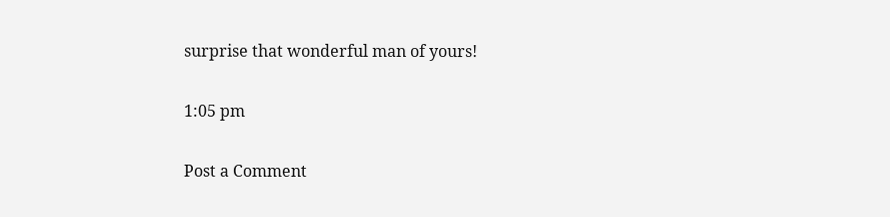surprise that wonderful man of yours!

1:05 pm

Post a Comment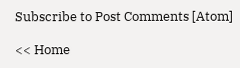Subscribe to Post Comments [Atom]

<< Home